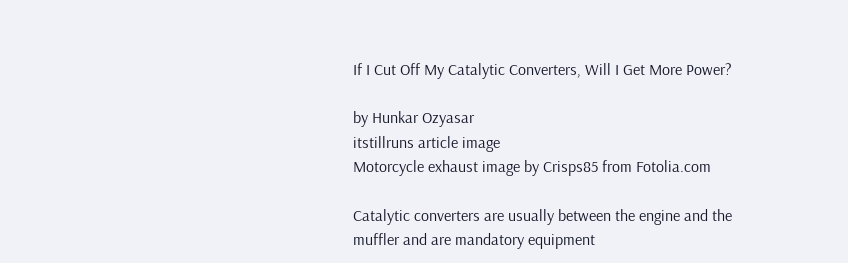If I Cut Off My Catalytic Converters, Will I Get More Power?

by Hunkar Ozyasar
itstillruns article image
Motorcycle exhaust image by Crisps85 from Fotolia.com

Catalytic converters are usually between the engine and the muffler and are mandatory equipment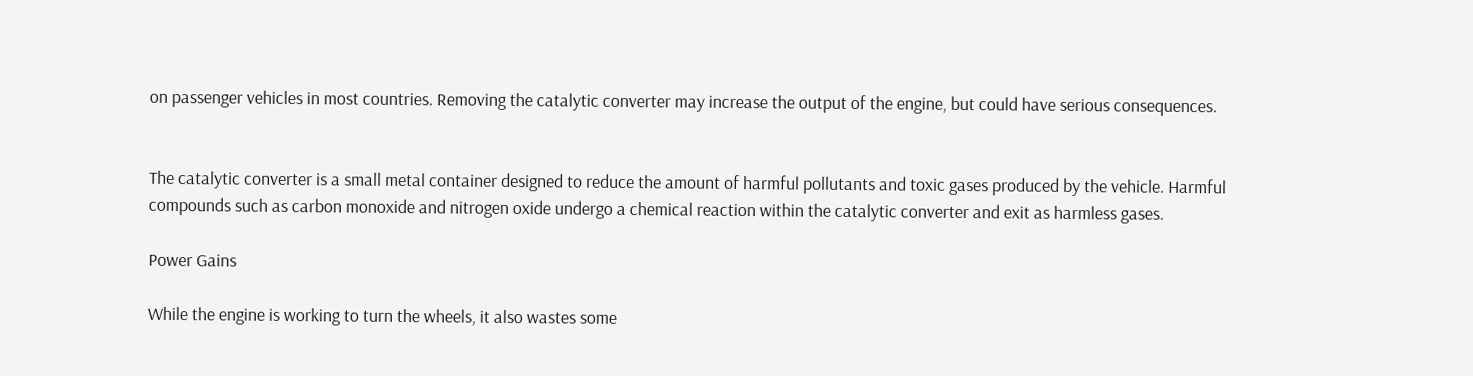on passenger vehicles in most countries. Removing the catalytic converter may increase the output of the engine, but could have serious consequences.


The catalytic converter is a small metal container designed to reduce the amount of harmful pollutants and toxic gases produced by the vehicle. Harmful compounds such as carbon monoxide and nitrogen oxide undergo a chemical reaction within the catalytic converter and exit as harmless gases.

Power Gains

While the engine is working to turn the wheels, it also wastes some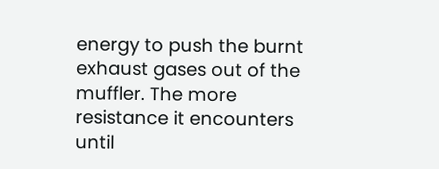energy to push the burnt exhaust gases out of the muffler. The more resistance it encounters until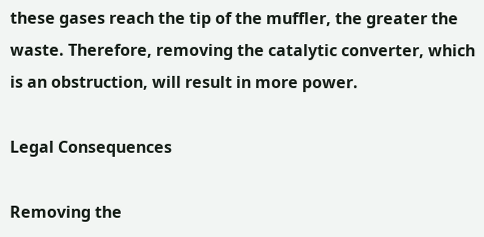these gases reach the tip of the muffler, the greater the waste. Therefore, removing the catalytic converter, which is an obstruction, will result in more power.

Legal Consequences

Removing the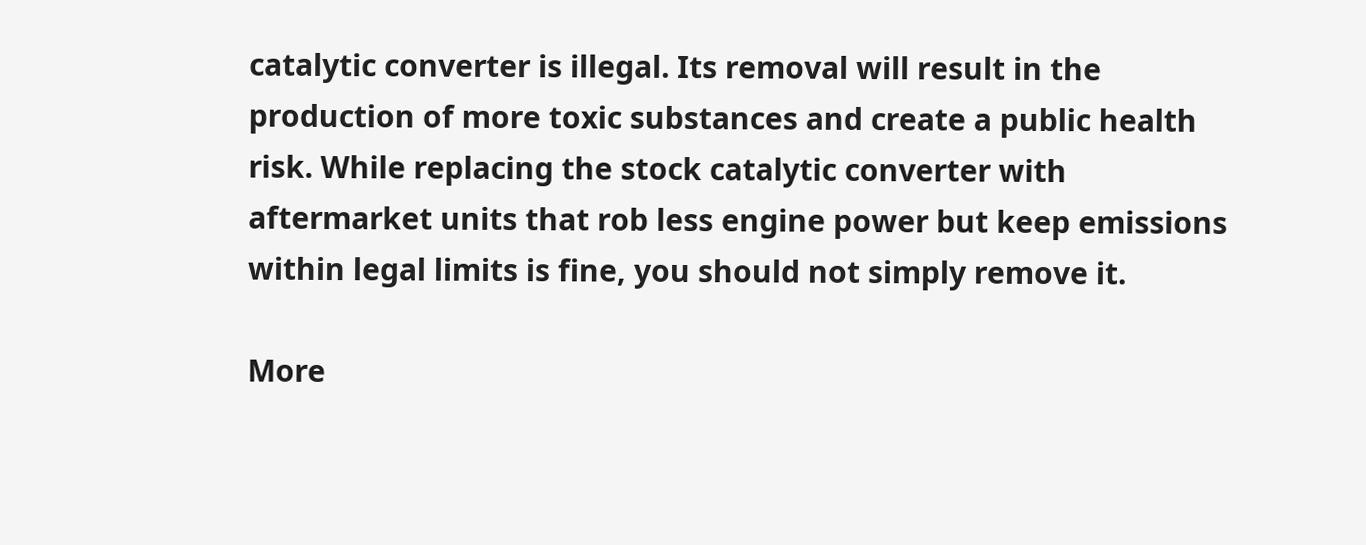catalytic converter is illegal. Its removal will result in the production of more toxic substances and create a public health risk. While replacing the stock catalytic converter with aftermarket units that rob less engine power but keep emissions within legal limits is fine, you should not simply remove it.

More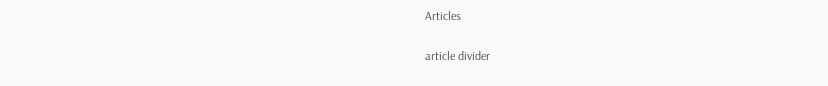Articles

article divider